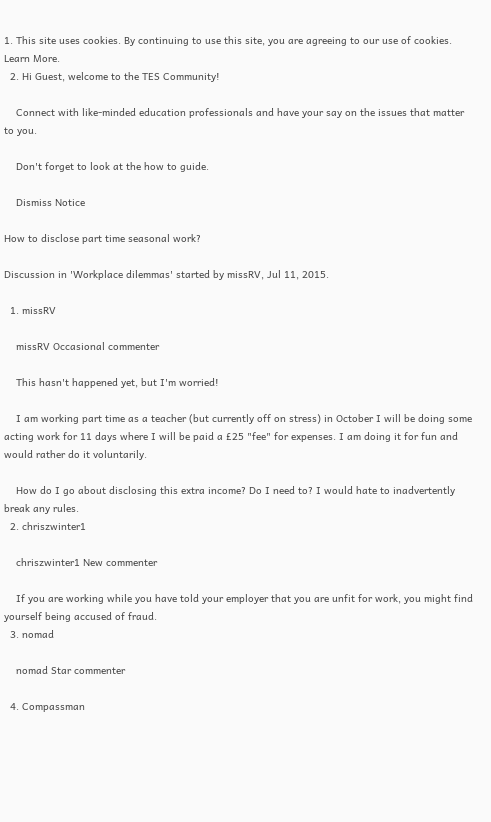1. This site uses cookies. By continuing to use this site, you are agreeing to our use of cookies. Learn More.
  2. Hi Guest, welcome to the TES Community!

    Connect with like-minded education professionals and have your say on the issues that matter to you.

    Don't forget to look at the how to guide.

    Dismiss Notice

How to disclose part time seasonal work?

Discussion in 'Workplace dilemmas' started by missRV, Jul 11, 2015.

  1. missRV

    missRV Occasional commenter

    This hasn't happened yet, but I'm worried!

    I am working part time as a teacher (but currently off on stress) in October I will be doing some acting work for 11 days where I will be paid a £25 "fee" for expenses. I am doing it for fun and would rather do it voluntarily.

    How do I go about disclosing this extra income? Do I need to? I would hate to inadvertently break any rules.
  2. chriszwinter1

    chriszwinter1 New commenter

    If you are working while you have told your employer that you are unfit for work, you might find yourself being accused of fraud.
  3. nomad

    nomad Star commenter

  4. Compassman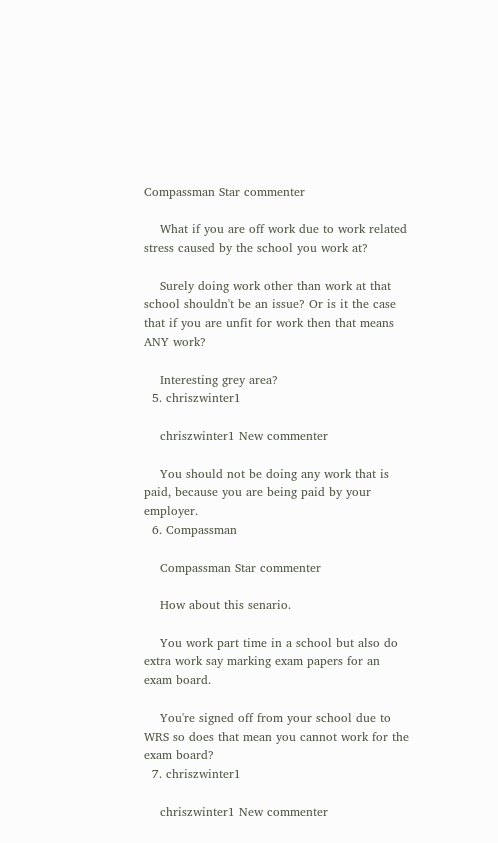Compassman Star commenter

    What if you are off work due to work related stress caused by the school you work at?

    Surely doing work other than work at that school shouldn't be an issue? Or is it the case that if you are unfit for work then that means ANY work?

    Interesting grey area?
  5. chriszwinter1

    chriszwinter1 New commenter

    You should not be doing any work that is paid, because you are being paid by your employer.
  6. Compassman

    Compassman Star commenter

    How about this senario.

    You work part time in a school but also do extra work say marking exam papers for an exam board.

    You're signed off from your school due to WRS so does that mean you cannot work for the exam board?
  7. chriszwinter1

    chriszwinter1 New commenter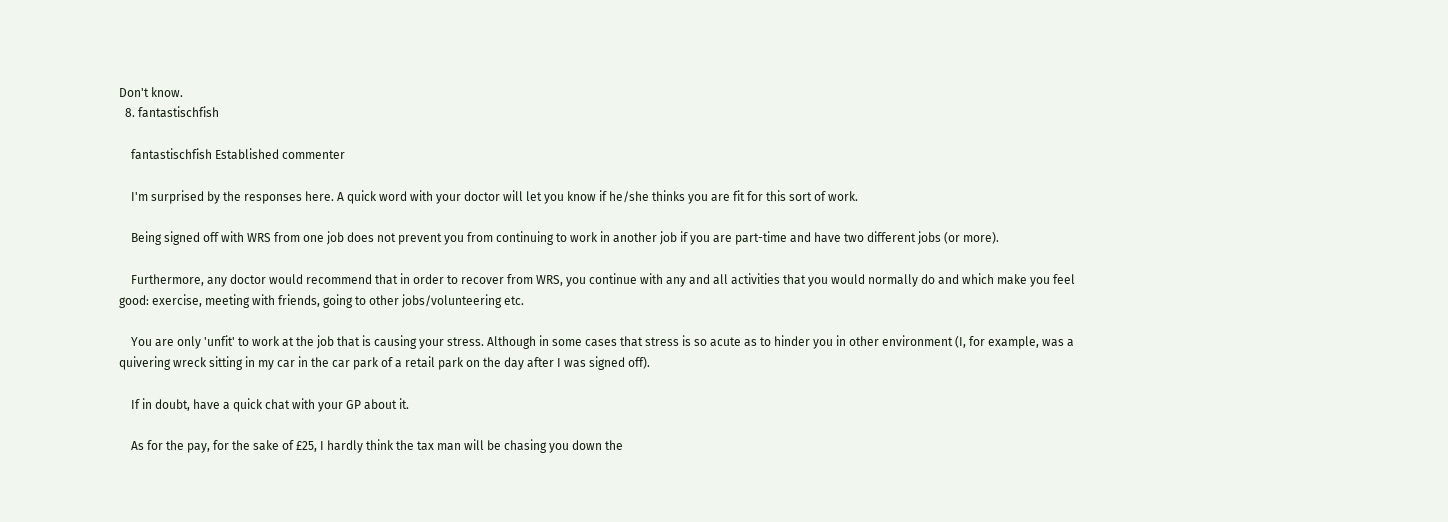Don't know.
  8. fantastischfish

    fantastischfish Established commenter

    I'm surprised by the responses here. A quick word with your doctor will let you know if he/she thinks you are fit for this sort of work.

    Being signed off with WRS from one job does not prevent you from continuing to work in another job if you are part-time and have two different jobs (or more).

    Furthermore, any doctor would recommend that in order to recover from WRS, you continue with any and all activities that you would normally do and which make you feel good: exercise, meeting with friends, going to other jobs/volunteering etc.

    You are only 'unfit' to work at the job that is causing your stress. Although in some cases that stress is so acute as to hinder you in other environment (I, for example, was a quivering wreck sitting in my car in the car park of a retail park on the day after I was signed off).

    If in doubt, have a quick chat with your GP about it.

    As for the pay, for the sake of £25, I hardly think the tax man will be chasing you down the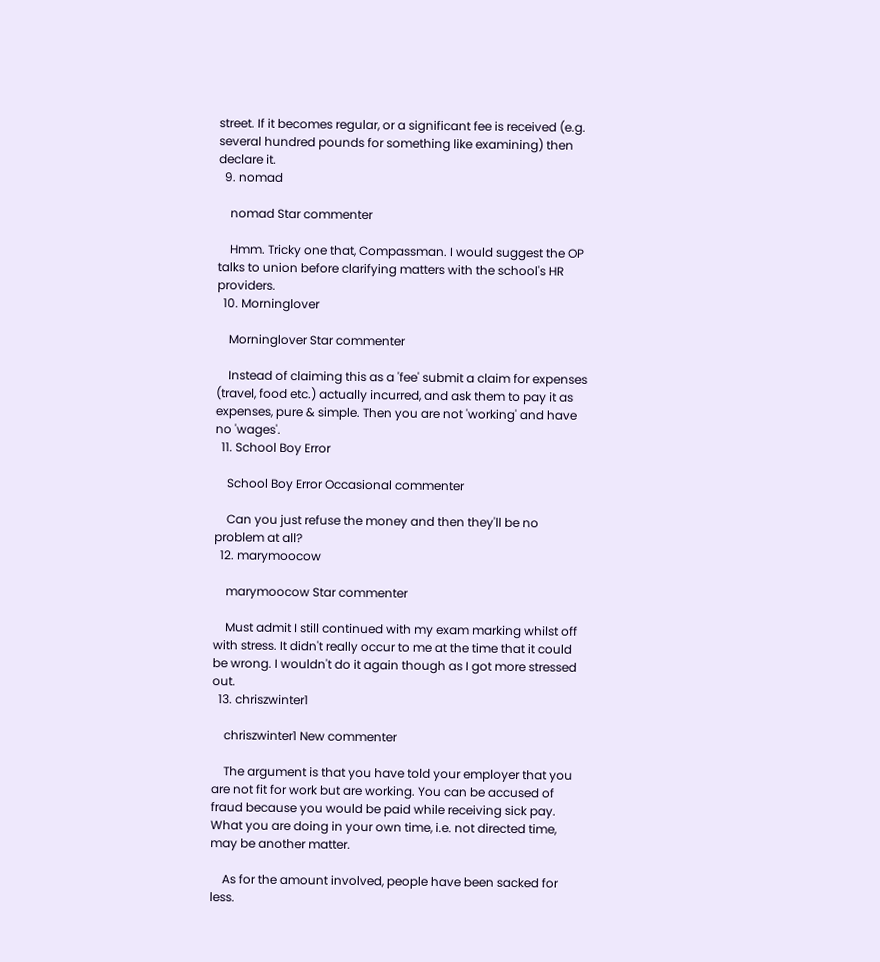street. If it becomes regular, or a significant fee is received (e.g. several hundred pounds for something like examining) then declare it.
  9. nomad

    nomad Star commenter

    Hmm. Tricky one that, Compassman. I would suggest the OP talks to union before clarifying matters with the school's HR providers.
  10. Morninglover

    Morninglover Star commenter

    Instead of claiming this as a 'fee' submit a claim for expenses (travel, food etc.) actually incurred, and ask them to pay it as expenses, pure & simple. Then you are not 'working' and have no 'wages'.
  11. School Boy Error

    School Boy Error Occasional commenter

    Can you just refuse the money and then they'll be no problem at all?
  12. marymoocow

    marymoocow Star commenter

    Must admit I still continued with my exam marking whilst off with stress. It didn't really occur to me at the time that it could be wrong. I wouldn't do it again though as I got more stressed out.
  13. chriszwinter1

    chriszwinter1 New commenter

    The argument is that you have told your employer that you are not fit for work but are working. You can be accused of fraud because you would be paid while receiving sick pay. What you are doing in your own time, i.e. not directed time, may be another matter.

    As for the amount involved, people have been sacked for less.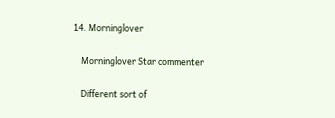14. Morninglover

    Morninglover Star commenter

    Different sort of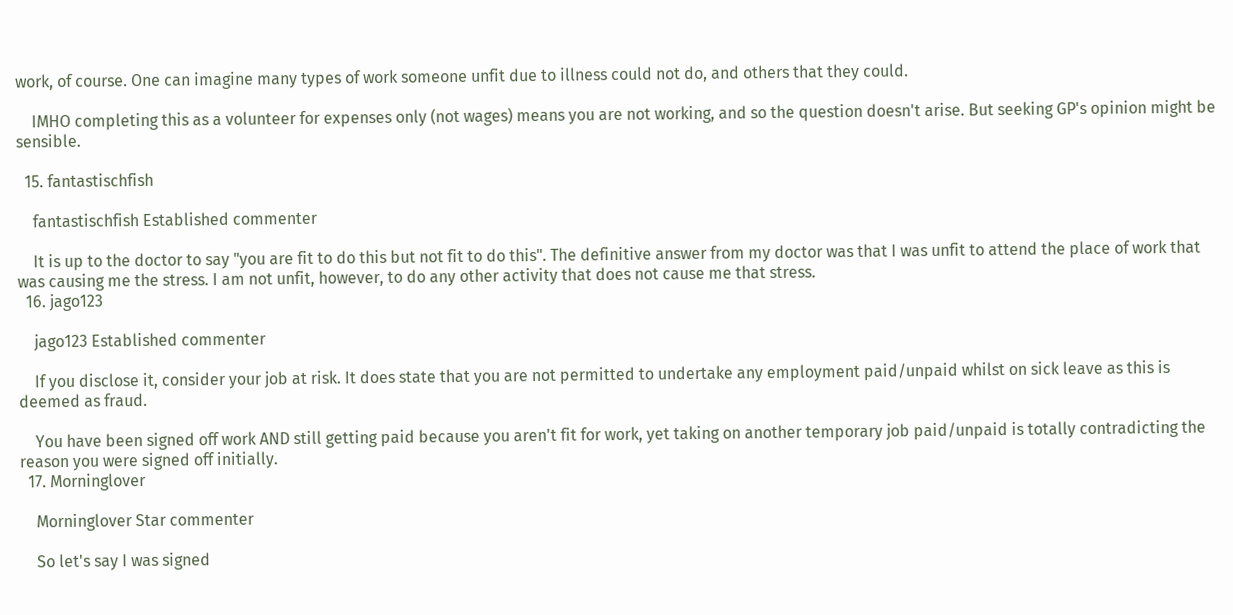work, of course. One can imagine many types of work someone unfit due to illness could not do, and others that they could.

    IMHO completing this as a volunteer for expenses only (not wages) means you are not working, and so the question doesn't arise. But seeking GP's opinion might be sensible.

  15. fantastischfish

    fantastischfish Established commenter

    It is up to the doctor to say "you are fit to do this but not fit to do this". The definitive answer from my doctor was that I was unfit to attend the place of work that was causing me the stress. I am not unfit, however, to do any other activity that does not cause me that stress.
  16. jago123

    jago123 Established commenter

    If you disclose it, consider your job at risk. It does state that you are not permitted to undertake any employment paid/unpaid whilst on sick leave as this is deemed as fraud.

    You have been signed off work AND still getting paid because you aren't fit for work, yet taking on another temporary job paid/unpaid is totally contradicting the reason you were signed off initially.
  17. Morninglover

    Morninglover Star commenter

    So let's say I was signed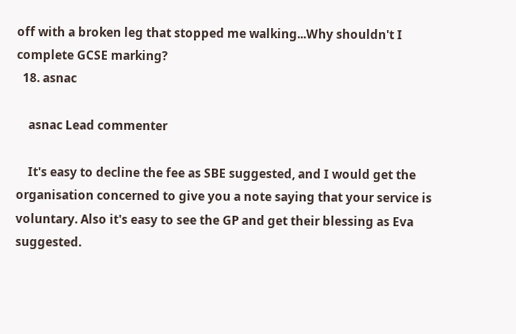off with a broken leg that stopped me walking...Why shouldn't I complete GCSE marking?
  18. asnac

    asnac Lead commenter

    It's easy to decline the fee as SBE suggested, and I would get the organisation concerned to give you a note saying that your service is voluntary. Also it's easy to see the GP and get their blessing as Eva suggested.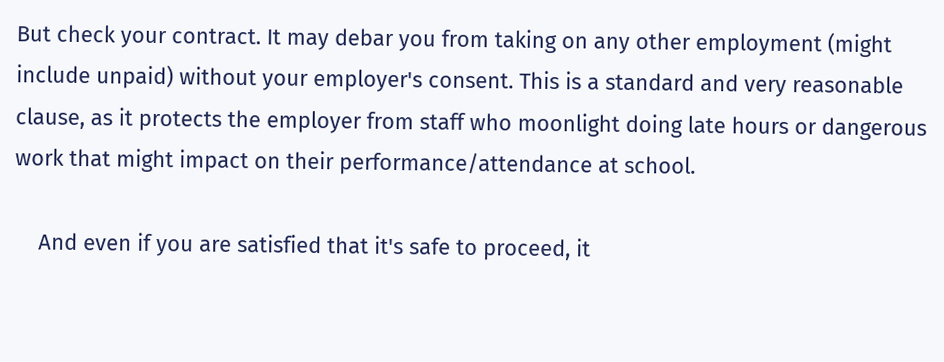But check your contract. It may debar you from taking on any other employment (might include unpaid) without your employer's consent. This is a standard and very reasonable clause, as it protects the employer from staff who moonlight doing late hours or dangerous work that might impact on their performance/attendance at school.

    And even if you are satisfied that it's safe to proceed, it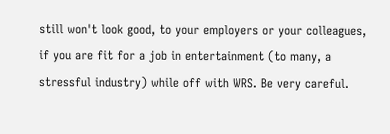still won't look good, to your employers or your colleagues, if you are fit for a job in entertainment (to many, a stressful industry) while off with WRS. Be very careful.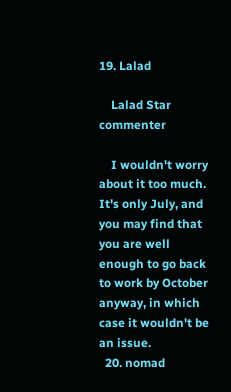19. Lalad

    Lalad Star commenter

    I wouldn't worry about it too much. It's only July, and you may find that you are well enough to go back to work by October anyway, in which case it wouldn't be an issue.
  20. nomad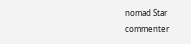nomad Star commenter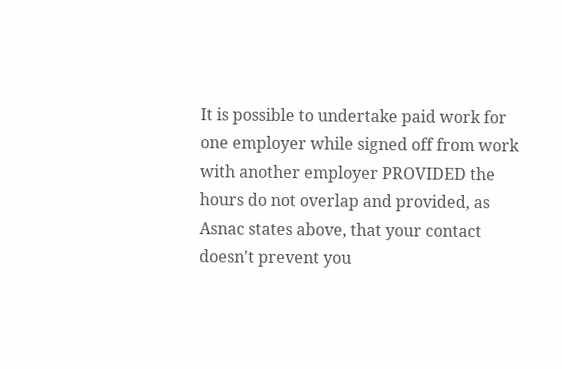It is possible to undertake paid work for one employer while signed off from work with another employer PROVIDED the hours do not overlap and provided, as Asnac states above, that your contact doesn't prevent you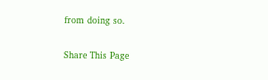from doing so.


Share This Page